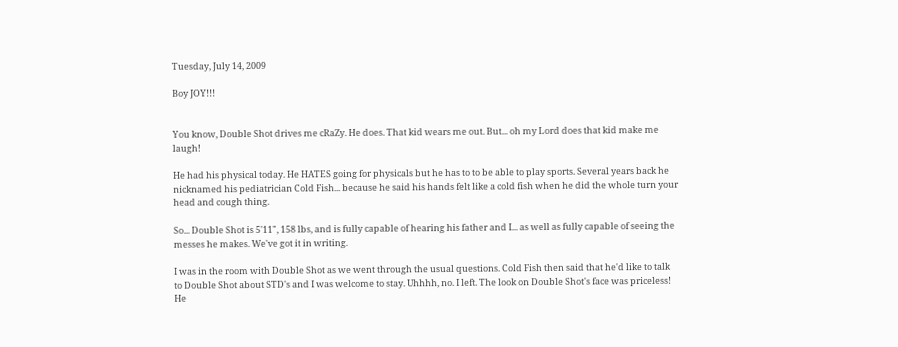Tuesday, July 14, 2009

Boy JOY!!!


You know, Double Shot drives me cRaZy. He does. That kid wears me out. But... oh my Lord does that kid make me laugh!

He had his physical today. He HATES going for physicals but he has to to be able to play sports. Several years back he nicknamed his pediatrician Cold Fish... because he said his hands felt like a cold fish when he did the whole turn your head and cough thing.

So... Double Shot is 5'11", 158 lbs, and is fully capable of hearing his father and I... as well as fully capable of seeing the messes he makes. We've got it in writing.

I was in the room with Double Shot as we went through the usual questions. Cold Fish then said that he'd like to talk to Double Shot about STD's and I was welcome to stay. Uhhhh, no. I left. The look on Double Shot's face was priceless! He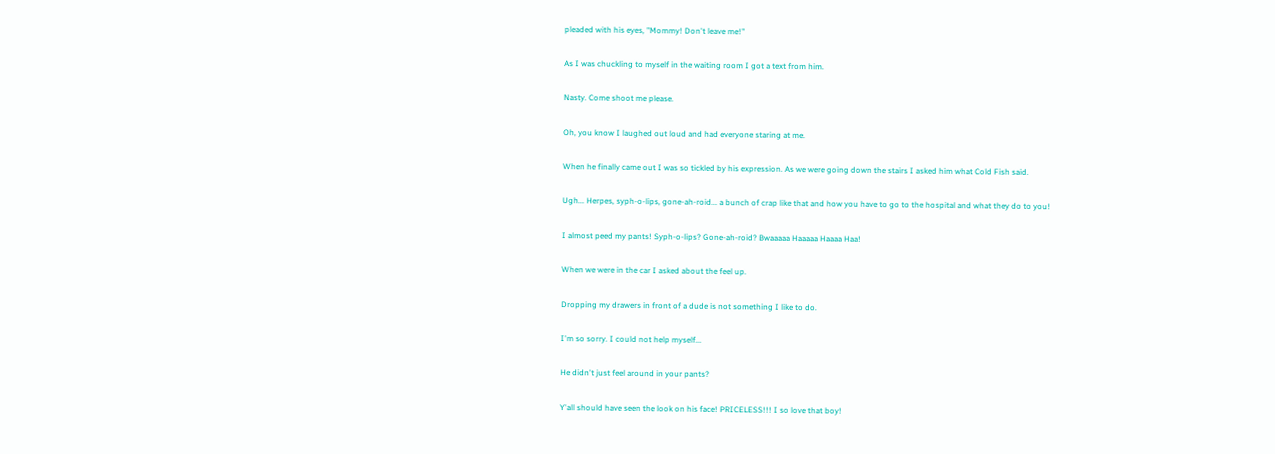pleaded with his eyes, "Mommy! Don't leave me!"

As I was chuckling to myself in the waiting room I got a text from him.

Nasty. Come shoot me please.

Oh, you know I laughed out loud and had everyone staring at me.

When he finally came out I was so tickled by his expression. As we were going down the stairs I asked him what Cold Fish said.

Ugh... Herpes, syph-o-lips, gone-ah-roid... a bunch of crap like that and how you have to go to the hospital and what they do to you!

I almost peed my pants! Syph-o-lips? Gone-ah-roid? Bwaaaaa Haaaaa Haaaa Haa!

When we were in the car I asked about the feel up.

Dropping my drawers in front of a dude is not something I like to do.

I'm so sorry. I could not help myself...

He didn't just feel around in your pants?

Y'all should have seen the look on his face! PRICELESS!!! I so love that boy!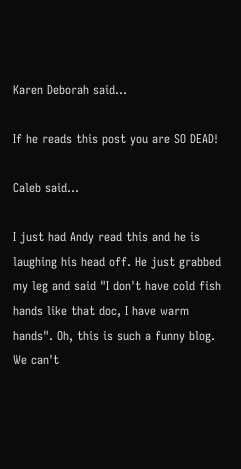Karen Deborah said...

If he reads this post you are SO DEAD!

Caleb said...

I just had Andy read this and he is laughing his head off. He just grabbed my leg and said "I don't have cold fish hands like that doc, I have warm hands". Oh, this is such a funny blog. We can't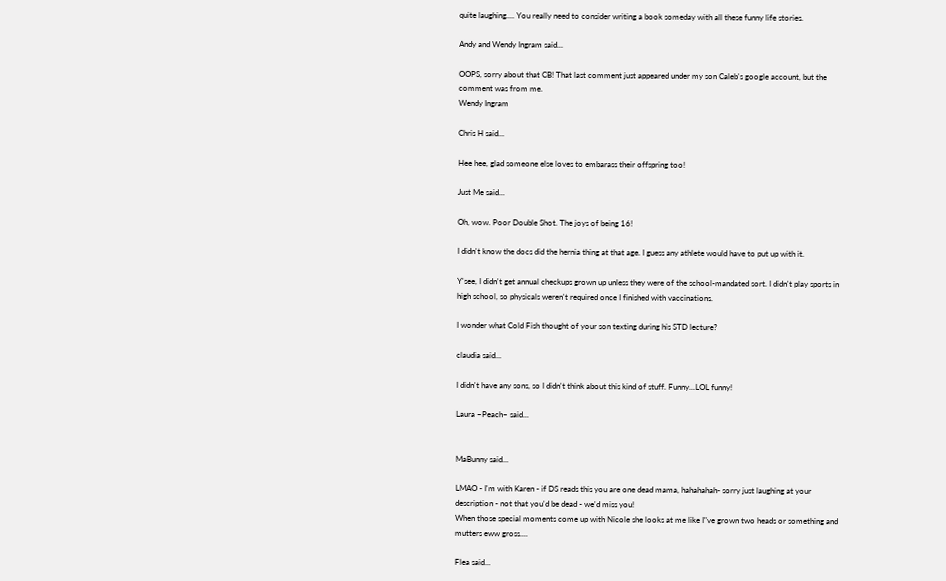quite laughing.... You really need to consider writing a book someday with all these funny life stories.

Andy and Wendy Ingram said...

OOPS, sorry about that CB! That last comment just appeared under my son Caleb's google account, but the comment was from me.
Wendy Ingram

Chris H said...

Hee hee, glad someone else loves to embarass their offspring too!

Just Me said...

Oh, wow. Poor Double Shot. The joys of being 16!

I didn't know the docs did the hernia thing at that age. I guess any athlete would have to put up with it.

Y'see, I didn't get annual checkups grown up unless they were of the school-mandated sort. I didn't play sports in high school, so physicals weren't required once I finished with vaccinations.

I wonder what Cold Fish thought of your son texting during his STD lecture?

claudia said...

I didn't have any sons, so I didn't think about this kind of stuff. Funny...LOL funny!

Laura ~Peach~ said...


MaBunny said...

LMAO - I'm with Karen - if DS reads this you are one dead mama, hahahahah- sorry just laughing at your description - not that you'd be dead - we'd miss you!
When those special moments come up with Nicole she looks at me like I"ve grown two heads or something and mutters eww gross....

Flea said...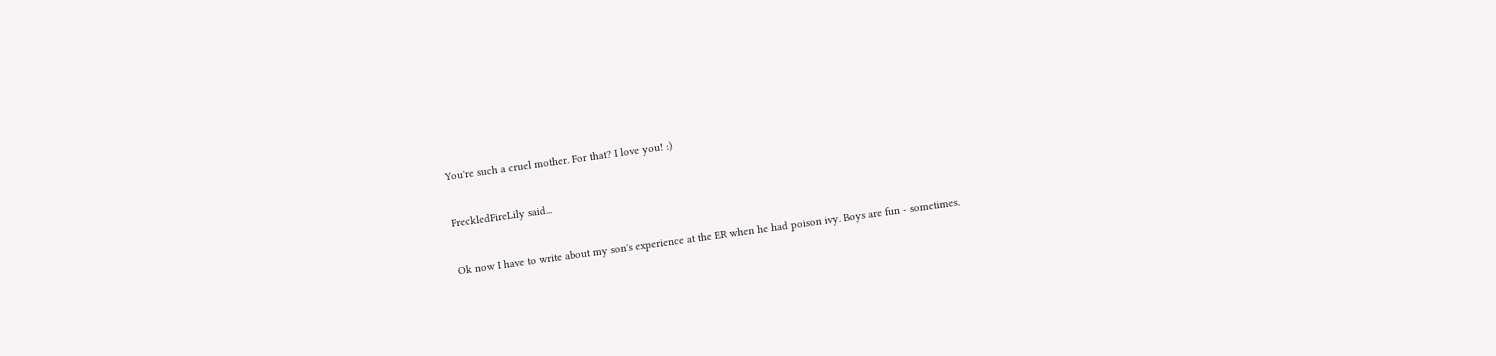You're such a cruel mother. For that? I love you! :)

FreckledFireLily said...

Ok now I have to write about my son's experience at the ER when he had poison ivy. Boys are fun - sometimes.